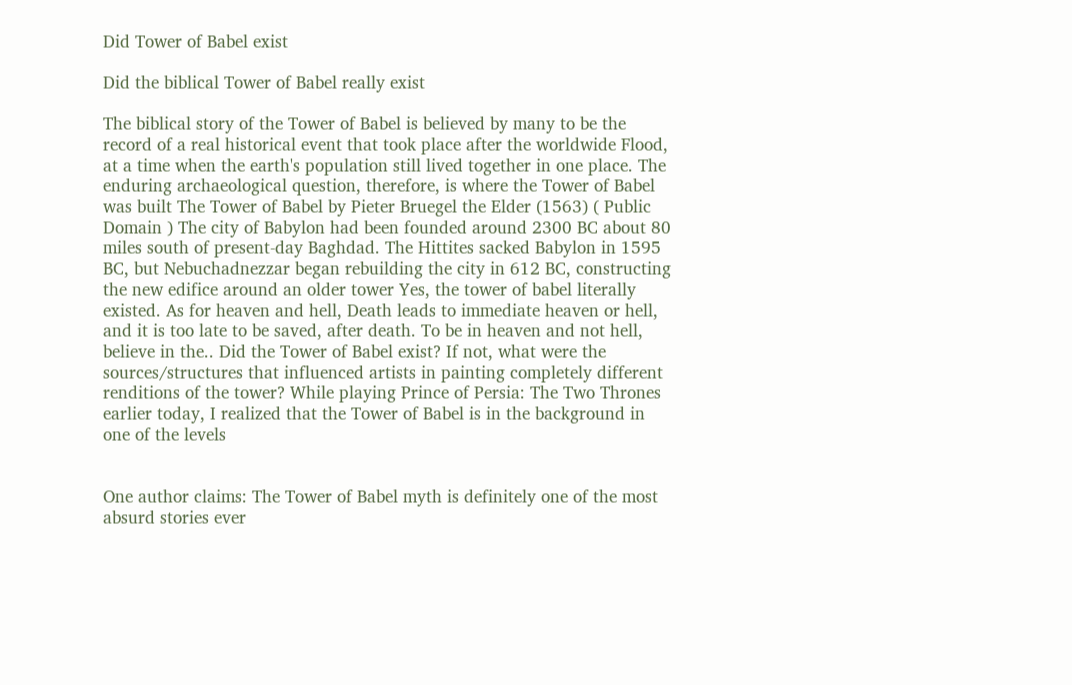Did Tower of Babel exist

Did the biblical Tower of Babel really exist

The biblical story of the Tower of Babel is believed by many to be the record of a real historical event that took place after the worldwide Flood, at a time when the earth's population still lived together in one place. The enduring archaeological question, therefore, is where the Tower of Babel was built The Tower of Babel by Pieter Bruegel the Elder (1563) ( Public Domain ) The city of Babylon had been founded around 2300 BC about 80 miles south of present-day Baghdad. The Hittites sacked Babylon in 1595 BC, but Nebuchadnezzar began rebuilding the city in 612 BC, constructing the new edifice around an older tower Yes, the tower of babel literally existed. As for heaven and hell, Death leads to immediate heaven or hell, and it is too late to be saved, after death. To be in heaven and not hell, believe in the.. Did the Tower of Babel exist? If not, what were the sources/structures that influenced artists in painting completely different renditions of the tower? While playing Prince of Persia: The Two Thrones earlier today, I realized that the Tower of Babel is in the background in one of the levels


One author claims: The Tower of Babel myth is definitely one of the most absurd stories ever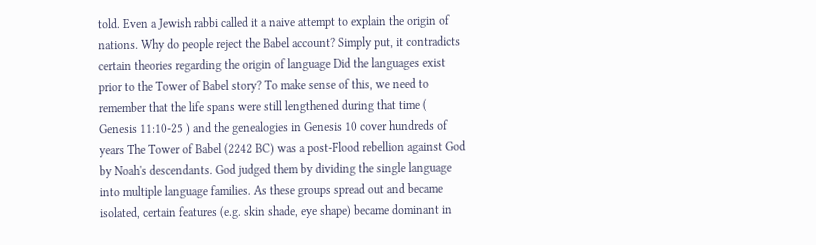told. Even a Jewish rabbi called it a naive attempt to explain the origin of nations. Why do people reject the Babel account? Simply put, it contradicts certain theories regarding the origin of language Did the languages exist prior to the Tower of Babel story? To make sense of this, we need to remember that the life spans were still lengthened during that time ( Genesis 11:10-25 ) and the genealogies in Genesis 10 cover hundreds of years The Tower of Babel (2242 BC) was a post-Flood rebellion against God by Noah's descendants. God judged them by dividing the single language into multiple language families. As these groups spread out and became isolated, certain features (e.g. skin shade, eye shape) became dominant in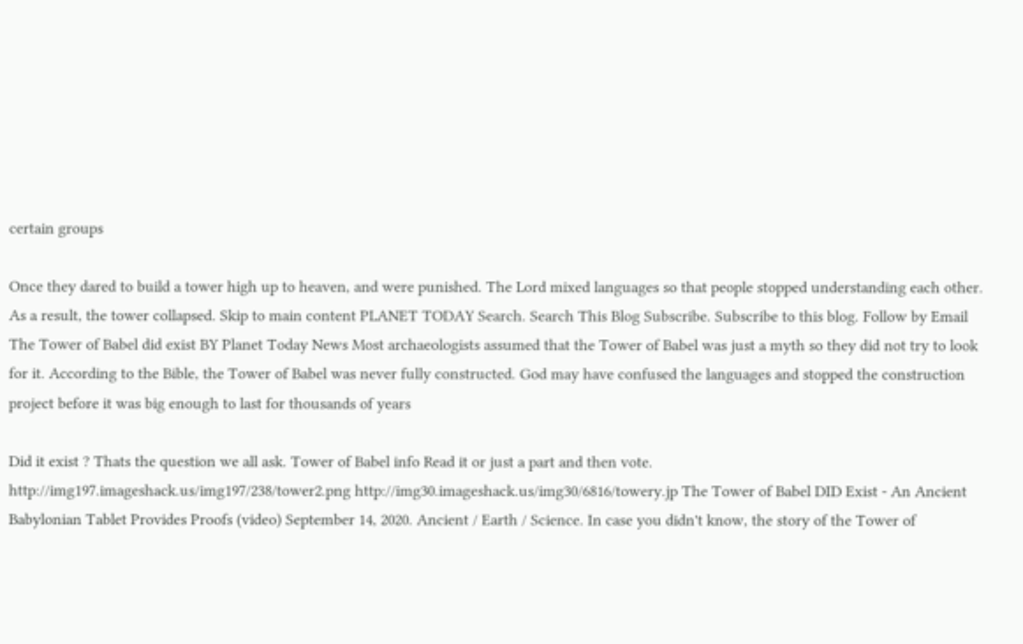certain groups

Once they dared to build a tower high up to heaven, and were punished. The Lord mixed languages so that people stopped understanding each other. As a result, the tower collapsed. Skip to main content PLANET TODAY Search. Search This Blog Subscribe. Subscribe to this blog. Follow by Email The Tower of Babel did exist BY Planet Today News Most archaeologists assumed that the Tower of Babel was just a myth so they did not try to look for it. According to the Bible, the Tower of Babel was never fully constructed. God may have confused the languages and stopped the construction project before it was big enough to last for thousands of years

Did it exist ? Thats the question we all ask. Tower of Babel info Read it or just a part and then vote. http://img197.imageshack.us/img197/238/tower2.png http://img30.imageshack.us/img30/6816/towery.jp The Tower of Babel DID Exist - An Ancient Babylonian Tablet Provides Proofs (video) September 14, 2020. Ancient / Earth / Science. In case you didn't know, the story of the Tower of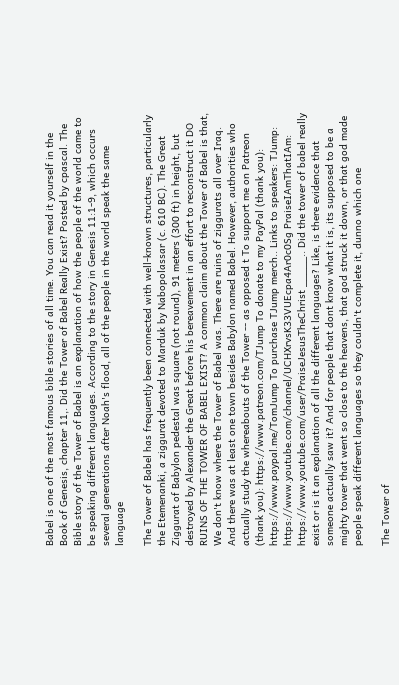Babel is one of the most famous bible stories of all time. You can read it yourself in the Book of Genesis, chapter 11,. Did the Tower of Babel Really Exist? Posted by cpascal. The Bible story of the Tower of Babel is an explanation of how the people of the world came to be speaking different languages. According to the story in Genesis 11:1-9, which occurs several generations after Noah's flood, all of the people in the world speak the same language

The Tower of Babel has frequently been connected with well-known structures, particularly the Etemenanki, a ziggurat devoted to Marduk by Nabopolassar (c. 610 BC). The Great Ziggurat of Babylon pedestal was square (not round), 91 meters (300 ft) in height, but destroyed by Alexander the Great before his bereavement in an effort to reconstruct it DO RUINS OF THE TOWER OF BABEL EXIST? A common claim about the Tower of Babel is that, We don't know where the Tower of Babel was. There are ruins of ziggurats all over Iraq. And there was at least one town besides Babylon named Babel. However, authorities who actually study the whereabouts of the Tower -- as opposed t To support me on Patreon (thank you): https://www.patreon.com/TJump To donate to my PayPal (thank you): https://www.paypal.me/TomJump To purchase TJump merch.. Links to speakers: TJump: https://www.youtube.com/channel/UCHXrvsK33VUEcpa4Ar0c0Sg PraiseIAmThatIAm: https://www.youtube.com/user/PraiseJesusTheChrist _____.. Did the tower of babel really exist or is it an explanation of all the different languages? Like, is there evidence that someone actually saw it? And for people that dont know what it is, its supposed to be a mighty tower that went so close to the heavens, that god struck it down, or that god made people speak different languages so they couldn't complete it, dunno which one

The Tower of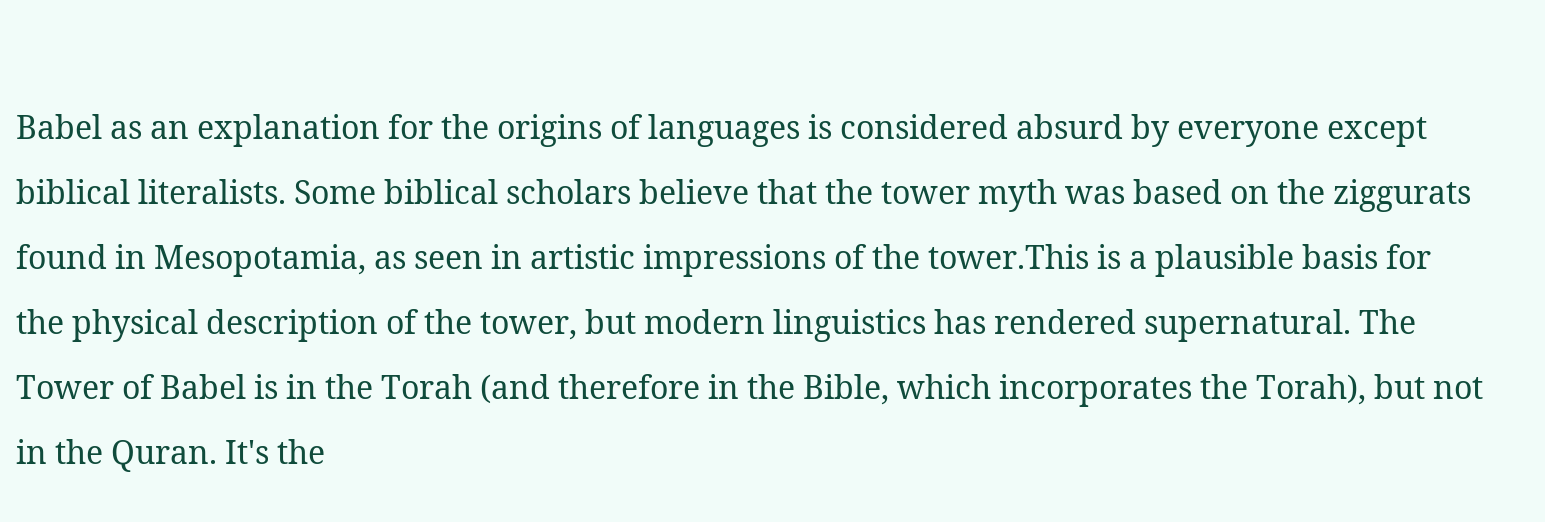Babel as an explanation for the origins of languages is considered absurd by everyone except biblical literalists. Some biblical scholars believe that the tower myth was based on the ziggurats found in Mesopotamia, as seen in artistic impressions of the tower.This is a plausible basis for the physical description of the tower, but modern linguistics has rendered supernatural. The Tower of Babel is in the Torah (and therefore in the Bible, which incorporates the Torah), but not in the Quran. It's the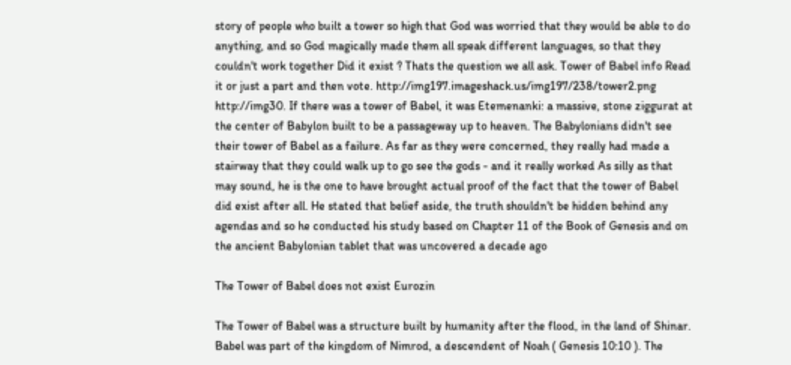story of people who built a tower so high that God was worried that they would be able to do anything, and so God magically made them all speak different languages, so that they couldn't work together Did it exist ? Thats the question we all ask. Tower of Babel info Read it or just a part and then vote. http://img197.imageshack.us/img197/238/tower2.png http://img30. If there was a tower of Babel, it was Etemenanki: a massive, stone ziggurat at the center of Babylon built to be a passageway up to heaven. The Babylonians didn't see their tower of Babel as a failure. As far as they were concerned, they really had made a stairway that they could walk up to go see the gods - and it really worked As silly as that may sound, he is the one to have brought actual proof of the fact that the tower of Babel did exist after all. He stated that belief aside, the truth shouldn't be hidden behind any agendas and so he conducted his study based on Chapter 11 of the Book of Genesis and on the ancient Babylonian tablet that was uncovered a decade ago

The Tower of Babel does not exist Eurozin

The Tower of Babel was a structure built by humanity after the flood, in the land of Shinar. Babel was part of the kingdom of Nimrod, a descendent of Noah ( Genesis 10:10 ). The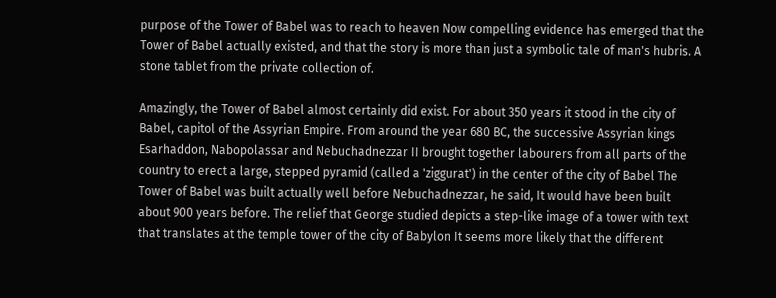purpose of the Tower of Babel was to reach to heaven Now compelling evidence has emerged that the Tower of Babel actually existed, and that the story is more than just a symbolic tale of man's hubris. A stone tablet from the private collection of.

Amazingly, the Tower of Babel almost certainly did exist. For about 350 years it stood in the city of Babel, capitol of the Assyrian Empire. From around the year 680 BC, the successive Assyrian kings Esarhaddon, Nabopolassar and Nebuchadnezzar II brought together labourers from all parts of the country to erect a large, stepped pyramid (called a 'ziggurat') in the center of the city of Babel The Tower of Babel was built actually well before Nebuchadnezzar, he said, It would have been built about 900 years before. The relief that George studied depicts a step-like image of a tower with text that translates at the temple tower of the city of Babylon It seems more likely that the different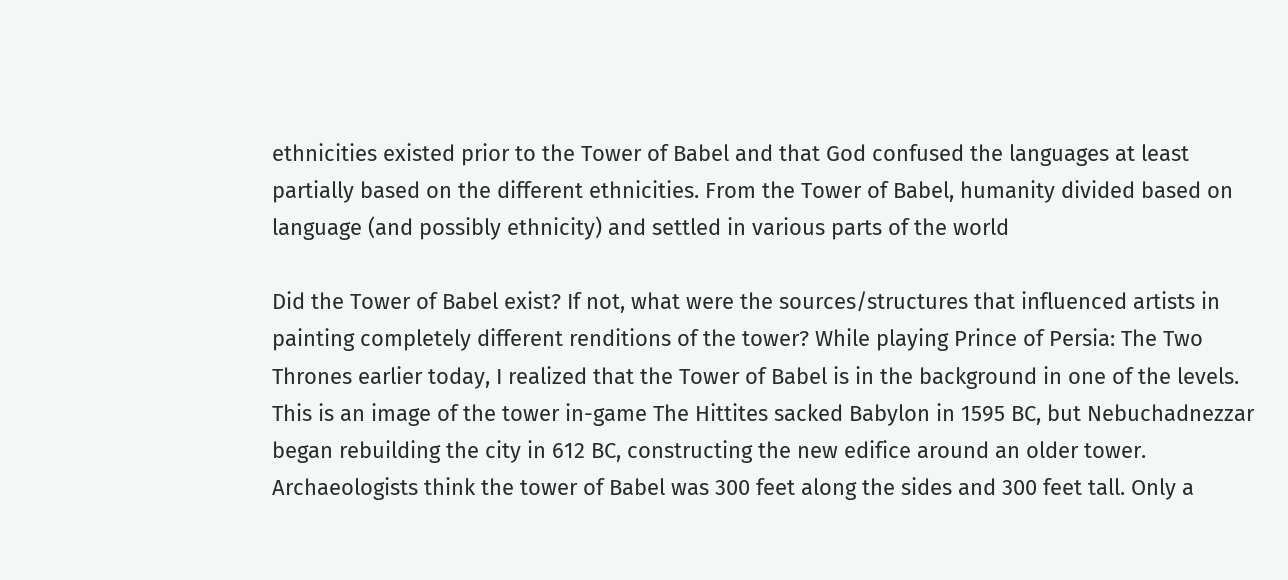ethnicities existed prior to the Tower of Babel and that God confused the languages at least partially based on the different ethnicities. From the Tower of Babel, humanity divided based on language (and possibly ethnicity) and settled in various parts of the world

Did the Tower of Babel exist? If not, what were the sources/structures that influenced artists in painting completely different renditions of the tower? While playing Prince of Persia: The Two Thrones earlier today, I realized that the Tower of Babel is in the background in one of the levels. This is an image of the tower in-game The Hittites sacked Babylon in 1595 BC, but Nebuchadnezzar began rebuilding the city in 612 BC, constructing the new edifice around an older tower. Archaeologists think the tower of Babel was 300 feet along the sides and 300 feet tall. Only a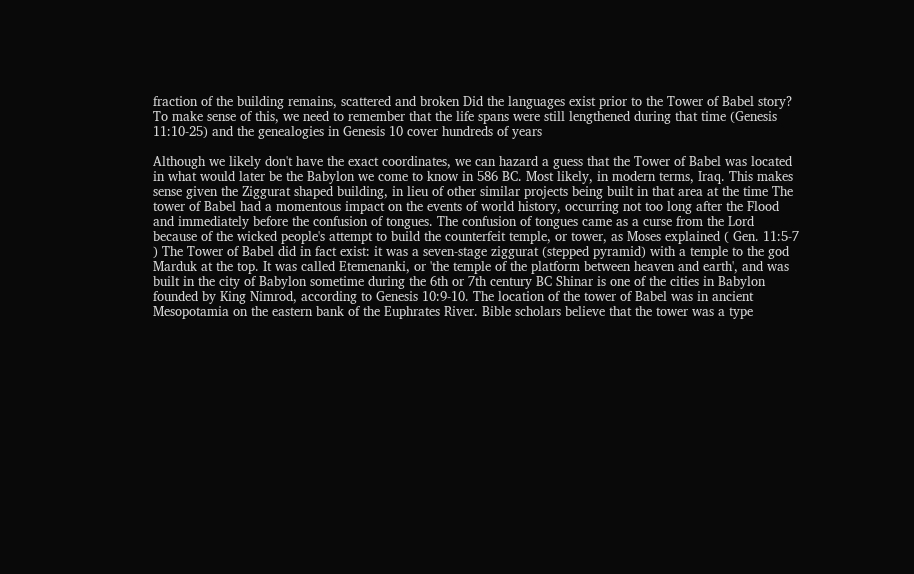fraction of the building remains, scattered and broken Did the languages exist prior to the Tower of Babel story? To make sense of this, we need to remember that the life spans were still lengthened during that time (Genesis 11:10-25) and the genealogies in Genesis 10 cover hundreds of years

Although we likely don't have the exact coordinates, we can hazard a guess that the Tower of Babel was located in what would later be the Babylon we come to know in 586 BC. Most likely, in modern terms, Iraq. This makes sense given the Ziggurat shaped building, in lieu of other similar projects being built in that area at the time The tower of Babel had a momentous impact on the events of world history, occurring not too long after the Flood and immediately before the confusion of tongues. The confusion of tongues came as a curse from the Lord because of the wicked people's attempt to build the counterfeit temple, or tower, as Moses explained ( Gen. 11:5-7 ) The Tower of Babel did in fact exist: it was a seven-stage ziggurat (stepped pyramid) with a temple to the god Marduk at the top. It was called Etemenanki, or 'the temple of the platform between heaven and earth', and was built in the city of Babylon sometime during the 6th or 7th century BC Shinar is one of the cities in Babylon founded by King Nimrod, according to Genesis 10:9-10. The location of the tower of Babel was in ancient Mesopotamia on the eastern bank of the Euphrates River. Bible scholars believe that the tower was a type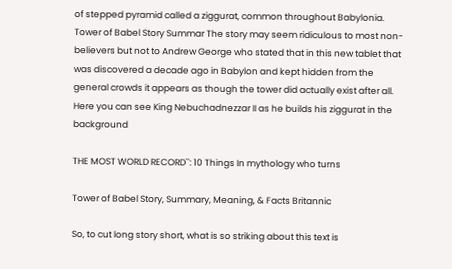of stepped pyramid called a ziggurat, common throughout Babylonia. Tower of Babel Story Summar The story may seem ridiculous to most non-believers but not to Andrew George who stated that in this new tablet that was discovered a decade ago in Babylon and kept hidden from the general crowds it appears as though the tower did actually exist after all. Here you can see King Nebuchadnezzar II as he builds his ziggurat in the background

THE MOST WORLD RECORD``: 10 Things In mythology who turns

Tower of Babel Story, Summary, Meaning, & Facts Britannic

So, to cut long story short, what is so striking about this text is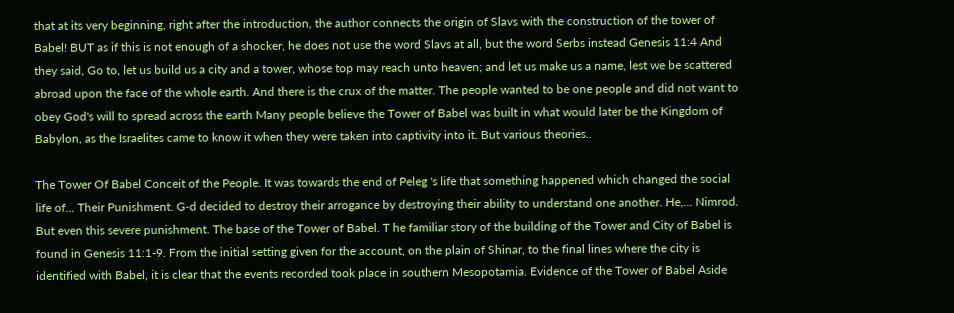that at its very beginning, right after the introduction, the author connects the origin of Slavs with the construction of the tower of Babel! BUT as if this is not enough of a shocker, he does not use the word Slavs at all, but the word Serbs instead Genesis 11:4 And they said, Go to, let us build us a city and a tower, whose top may reach unto heaven; and let us make us a name, lest we be scattered abroad upon the face of the whole earth. And there is the crux of the matter. The people wanted to be one people and did not want to obey God's will to spread across the earth Many people believe the Tower of Babel was built in what would later be the Kingdom of Babylon, as the Israelites came to know it when they were taken into captivity into it. But various theories..

The Tower Of Babel Conceit of the People. It was towards the end of Peleg 's life that something happened which changed the social life of... Their Punishment. G‑d decided to destroy their arrogance by destroying their ability to understand one another. He,... Nimrod. But even this severe punishment. The base of the Tower of Babel. T he familiar story of the building of the Tower and City of Babel is found in Genesis 11:1-9. From the initial setting given for the account, on the plain of Shinar, to the final lines where the city is identified with Babel, it is clear that the events recorded took place in southern Mesopotamia. Evidence of the Tower of Babel Aside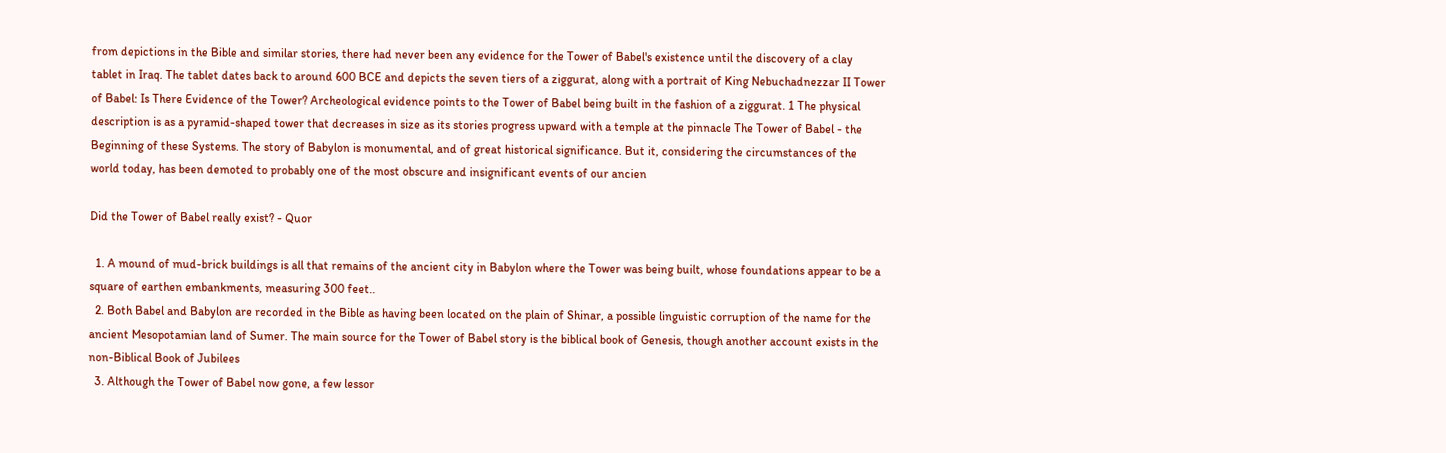from depictions in the Bible and similar stories, there had never been any evidence for the Tower of Babel's existence until the discovery of a clay tablet in Iraq. The tablet dates back to around 600 BCE and depicts the seven tiers of a ziggurat, along with a portrait of King Nebuchadnezzar II Tower of Babel: Is There Evidence of the Tower? Archeological evidence points to the Tower of Babel being built in the fashion of a ziggurat. 1 The physical description is as a pyramid-shaped tower that decreases in size as its stories progress upward with a temple at the pinnacle The Tower of Babel - the Beginning of these Systems. The story of Babylon is monumental, and of great historical significance. But it, considering the circumstances of the world today, has been demoted to probably one of the most obscure and insignificant events of our ancien

Did the Tower of Babel really exist? - Quor

  1. A mound of mud-brick buildings is all that remains of the ancient city in Babylon where the Tower was being built, whose foundations appear to be a square of earthen embankments, measuring 300 feet..
  2. Both Babel and Babylon are recorded in the Bible as having been located on the plain of Shinar, a possible linguistic corruption of the name for the ancient Mesopotamian land of Sumer. The main source for the Tower of Babel story is the biblical book of Genesis, though another account exists in the non-Biblical Book of Jubilees
  3. Although the Tower of Babel now gone, a few lessor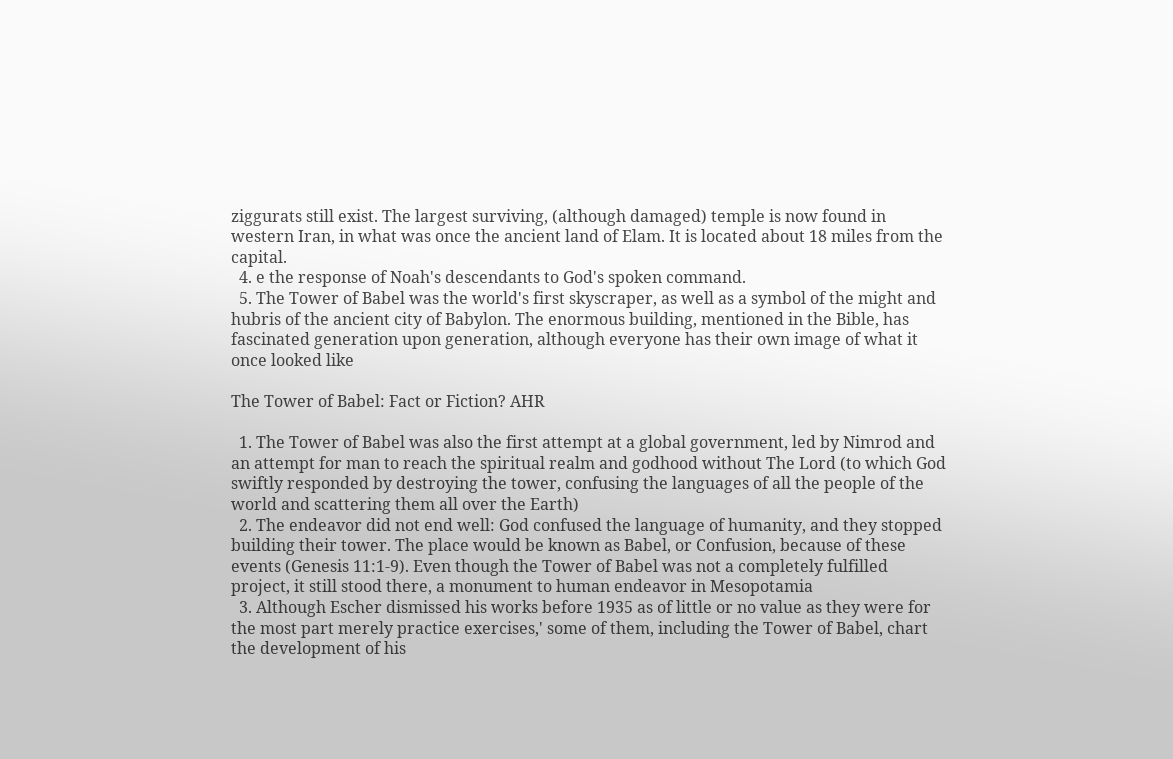ziggurats still exist. The largest surviving, (although damaged) temple is now found in western Iran, in what was once the ancient land of Elam. It is located about 18 miles from the capital.
  4. e the response of Noah's descendants to God's spoken command.
  5. The Tower of Babel was the world's first skyscraper, as well as a symbol of the might and hubris of the ancient city of Babylon. The enormous building, mentioned in the Bible, has fascinated generation upon generation, although everyone has their own image of what it once looked like

The Tower of Babel: Fact or Fiction? AHR

  1. The Tower of Babel was also the first attempt at a global government, led by Nimrod and an attempt for man to reach the spiritual realm and godhood without The Lord (to which God swiftly responded by destroying the tower, confusing the languages of all the people of the world and scattering them all over the Earth)
  2. The endeavor did not end well: God confused the language of humanity, and they stopped building their tower. The place would be known as Babel, or Confusion, because of these events (Genesis 11:1-9). Even though the Tower of Babel was not a completely fulfilled project, it still stood there, a monument to human endeavor in Mesopotamia
  3. Although Escher dismissed his works before 1935 as of little or no value as they were for the most part merely practice exercises,' some of them, including the Tower of Babel, chart the development of his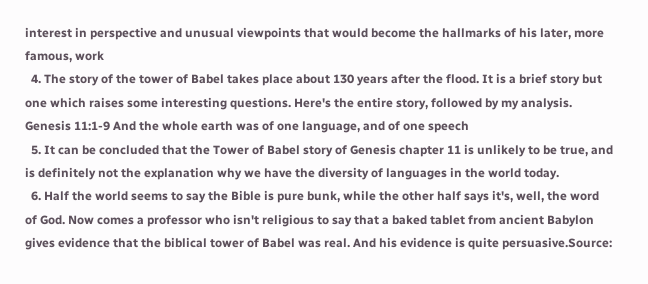interest in perspective and unusual viewpoints that would become the hallmarks of his later, more famous, work
  4. The story of the tower of Babel takes place about 130 years after the flood. It is a brief story but one which raises some interesting questions. Here's the entire story, followed by my analysis. Genesis 11:1-9 And the whole earth was of one language, and of one speech
  5. It can be concluded that the Tower of Babel story of Genesis chapter 11 is unlikely to be true, and is definitely not the explanation why we have the diversity of languages in the world today.
  6. Half the world seems to say the Bible is pure bunk, while the other half says it's, well, the word of God. Now comes a professor who isn't religious to say that a baked tablet from ancient Babylon gives evidence that the biblical tower of Babel was real. And his evidence is quite persuasive.Source: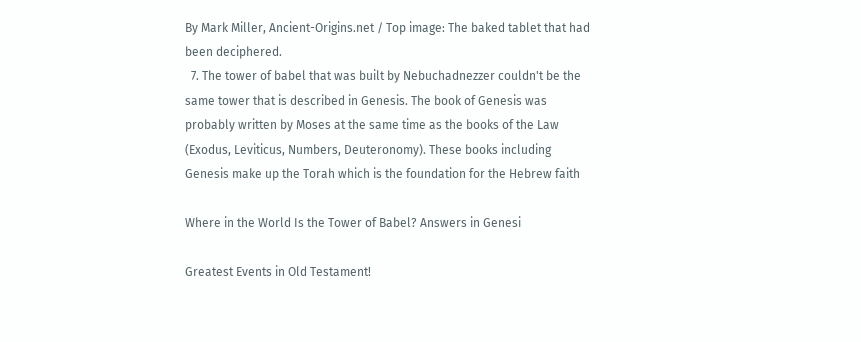By Mark Miller, Ancient-Origins.net / Top image: The baked tablet that had been deciphered.
  7. The tower of babel that was built by Nebuchadnezzer couldn't be the same tower that is described in Genesis. The book of Genesis was probably written by Moses at the same time as the books of the Law (Exodus, Leviticus, Numbers, Deuteronomy). These books including Genesis make up the Torah which is the foundation for the Hebrew faith

Where in the World Is the Tower of Babel? Answers in Genesi

Greatest Events in Old Testament!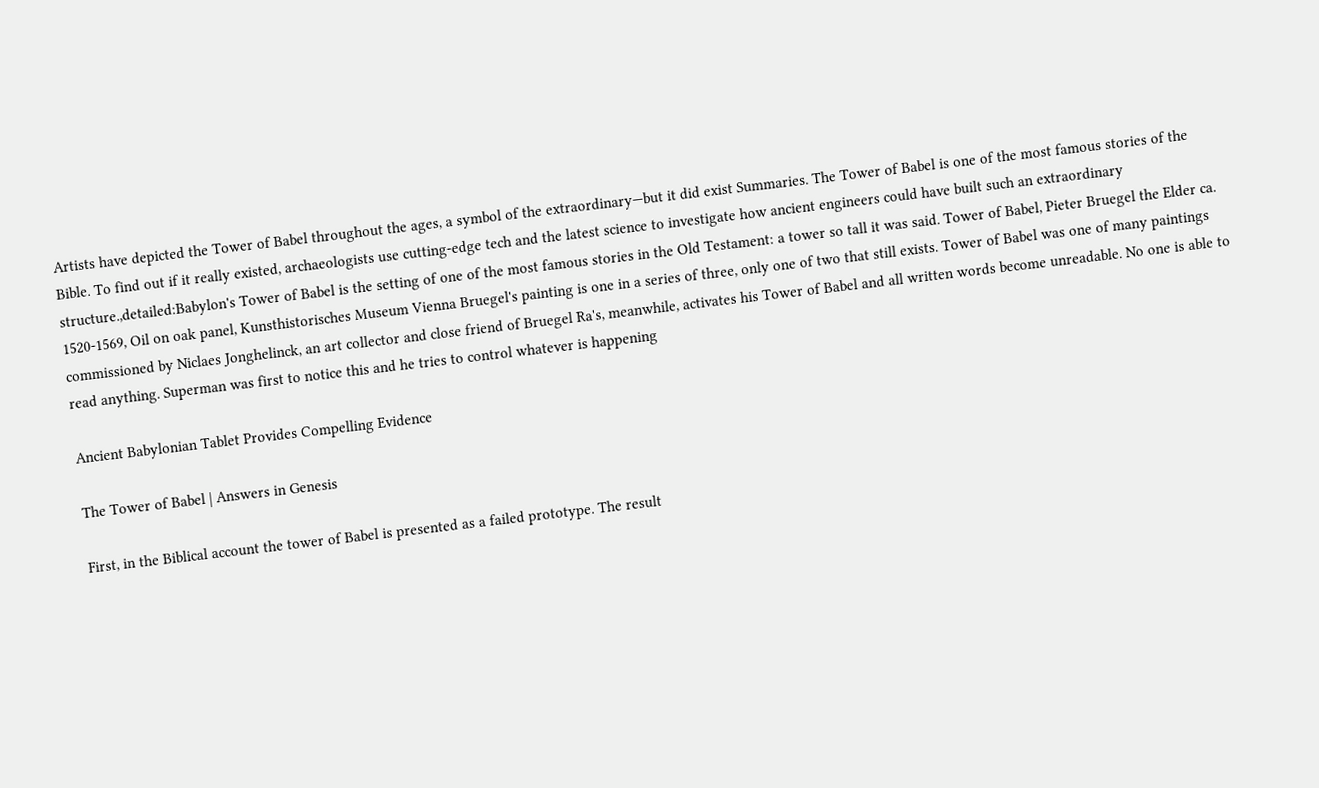Artists have depicted the Tower of Babel throughout the ages, a symbol of the extraordinary—but it did exist Summaries. The Tower of Babel is one of the most famous stories of the Bible. To find out if it really existed, archaeologists use cutting-edge tech and the latest science to investigate how ancient engineers could have built such an extraordinary structure.,detailed:Babylon's Tower of Babel is the setting of one of the most famous stories in the Old Testament: a tower so tall it was said. Tower of Babel, Pieter Bruegel the Elder ca. 1520-1569, Oil on oak panel, Kunsthistorisches Museum Vienna Bruegel's painting is one in a series of three, only one of two that still exists. Tower of Babel was one of many paintings commissioned by Niclaes Jonghelinck, an art collector and close friend of Bruegel Ra's, meanwhile, activates his Tower of Babel and all written words become unreadable. No one is able to read anything. Superman was first to notice this and he tries to control whatever is happening

Ancient Babylonian Tablet Provides Compelling Evidence

The Tower of Babel | Answers in Genesis

First, in the Biblical account the tower of Babel is presented as a failed prototype. The result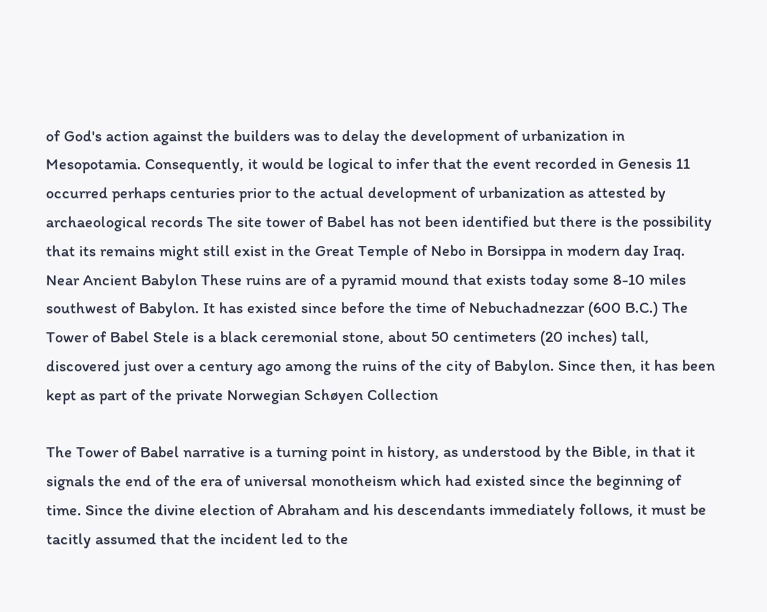of God's action against the builders was to delay the development of urbanization in Mesopotamia. Consequently, it would be logical to infer that the event recorded in Genesis 11 occurred perhaps centuries prior to the actual development of urbanization as attested by archaeological records The site tower of Babel has not been identified but there is the possibility that its remains might still exist in the Great Temple of Nebo in Borsippa in modern day Iraq. Near Ancient Babylon These ruins are of a pyramid mound that exists today some 8-10 miles southwest of Babylon. It has existed since before the time of Nebuchadnezzar (600 B.C.) The Tower of Babel Stele is a black ceremonial stone, about 50 centimeters (20 inches) tall, discovered just over a century ago among the ruins of the city of Babylon. Since then, it has been kept as part of the private Norwegian Schøyen Collection

The Tower of Babel narrative is a turning point in history, as understood by the Bible, in that it signals the end of the era of universal monotheism which had existed since the beginning of time. Since the divine election of Abraham and his descendants immediately follows, it must be tacitly assumed that the incident led to the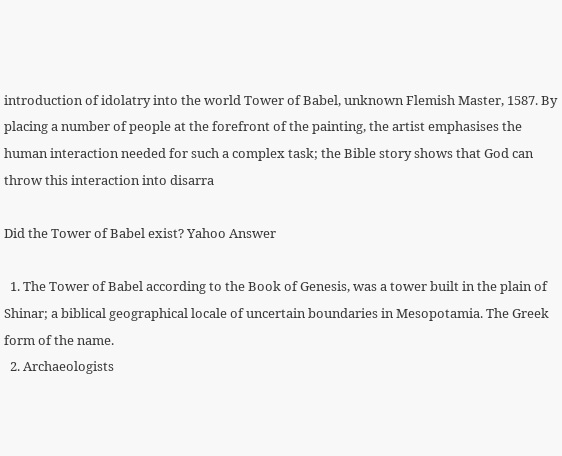introduction of idolatry into the world Tower of Babel, unknown Flemish Master, 1587. By placing a number of people at the forefront of the painting, the artist emphasises the human interaction needed for such a complex task; the Bible story shows that God can throw this interaction into disarra

Did the Tower of Babel exist? Yahoo Answer

  1. The Tower of Babel according to the Book of Genesis, was a tower built in the plain of Shinar; a biblical geographical locale of uncertain boundaries in Mesopotamia. The Greek form of the name.
  2. Archaeologists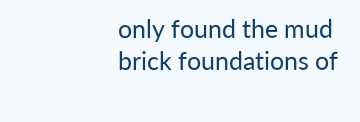only found the mud brick foundations of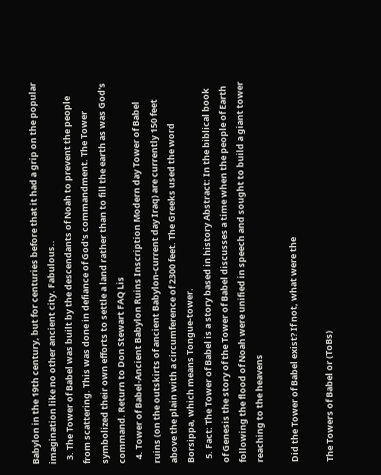Babylon in the 19th century, but for centuries before that it had a grip on the popular imagination like no other ancient city. Fabulous..
  3. The Tower of Babel was built by the descendants of Noah to prevent the people from scattering. This was done in defiance of God's commandment. The Tower symbolized their own efforts to settle a land rather than to fill the earth as was God's command. Return to Don Stewart FAQ Lis
  4. Tower of Babel-Ancient Babylon Ruins Inscription Modern day Tower of Babel ruins (on the outskirts of ancient Babylon-current day Iraq) are currently 150 feet above the plain with a circumference of 2300 feet. The Greeks used the word Borsippa, which means Tongue-tower.
  5. Fact: The Tower of Babel is a story based in history Abstract: In the biblical book of Genesis the story of the Tower of Babel discusses a time when the people of Earth following the flood of Noah were unified in speech and sought to build a giant tower reaching to the heavens

Did the Tower of Babel exist? If not, what were the

The Towers of Babel or (ToBs)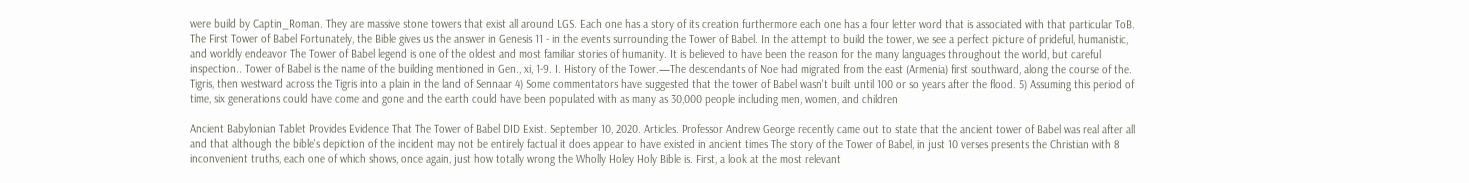were build by Captin_Roman. They are massive stone towers that exist all around LGS. Each one has a story of its creation furthermore each one has a four letter word that is associated with that particular ToB. The First Tower of Babel Fortunately, the Bible gives us the answer in Genesis 11 - in the events surrounding the Tower of Babel. In the attempt to build the tower, we see a perfect picture of prideful, humanistic, and worldly endeavor The Tower of Babel legend is one of the oldest and most familiar stories of humanity. It is believed to have been the reason for the many languages throughout the world, but careful inspection.. Tower of Babel is the name of the building mentioned in Gen., xi, 1-9. I. History of the Tower.—The descendants of Noe had migrated from the east (Armenia) first southward, along the course of the. Tigris, then westward across the Tigris into a plain in the land of Sennaar 4) Some commentators have suggested that the tower of Babel wasn't built until 100 or so years after the flood. 5) Assuming this period of time, six generations could have come and gone and the earth could have been populated with as many as 30,000 people including men, women, and children

Ancient Babylonian Tablet Provides Evidence That The Tower of Babel DID Exist. September 10, 2020. Articles. Professor Andrew George recently came out to state that the ancient tower of Babel was real after all and that although the bible's depiction of the incident may not be entirely factual it does appear to have existed in ancient times The story of the Tower of Babel, in just 10 verses presents the Christian with 8 inconvenient truths, each one of which shows, once again, just how totally wrong the Wholly Holey Holy Bible is. First, a look at the most relevant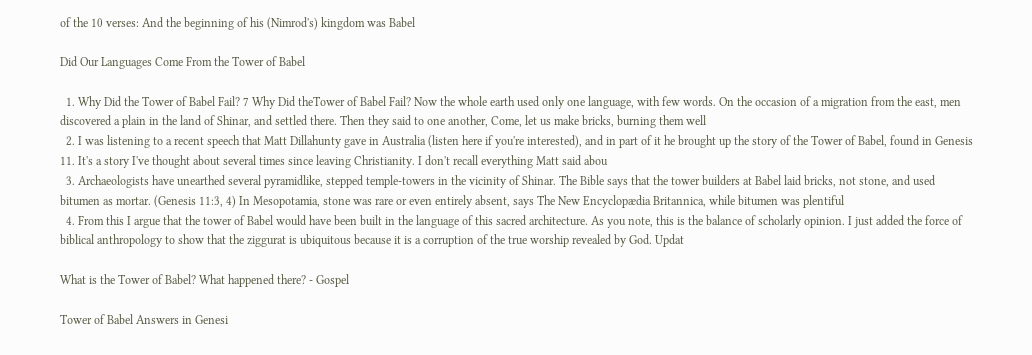of the 10 verses: And the beginning of his (Nimrod's) kingdom was Babel

Did Our Languages Come From the Tower of Babel

  1. Why Did the Tower of Babel Fail? 7 Why Did theTower of Babel Fail? Now the whole earth used only one language, with few words. On the occasion of a migration from the east, men discovered a plain in the land of Shinar, and settled there. Then they said to one another, Come, let us make bricks, burning them well
  2. I was listening to a recent speech that Matt Dillahunty gave in Australia (listen here if you're interested), and in part of it he brought up the story of the Tower of Babel, found in Genesis 11. It's a story I've thought about several times since leaving Christianity. I don't recall everything Matt said abou
  3. Archaeologists have unearthed several pyramidlike, stepped temple-towers in the vicinity of Shinar. The Bible says that the tower builders at Babel laid bricks, not stone, and used bitumen as mortar. (Genesis 11:3, 4) In Mesopotamia, stone was rare or even entirely absent, says The New Encyclopædia Britannica, while bitumen was plentiful
  4. From this I argue that the tower of Babel would have been built in the language of this sacred architecture. As you note, this is the balance of scholarly opinion. I just added the force of biblical anthropology to show that the ziggurat is ubiquitous because it is a corruption of the true worship revealed by God. Updat

What is the Tower of Babel? What happened there? - Gospel

Tower of Babel Answers in Genesi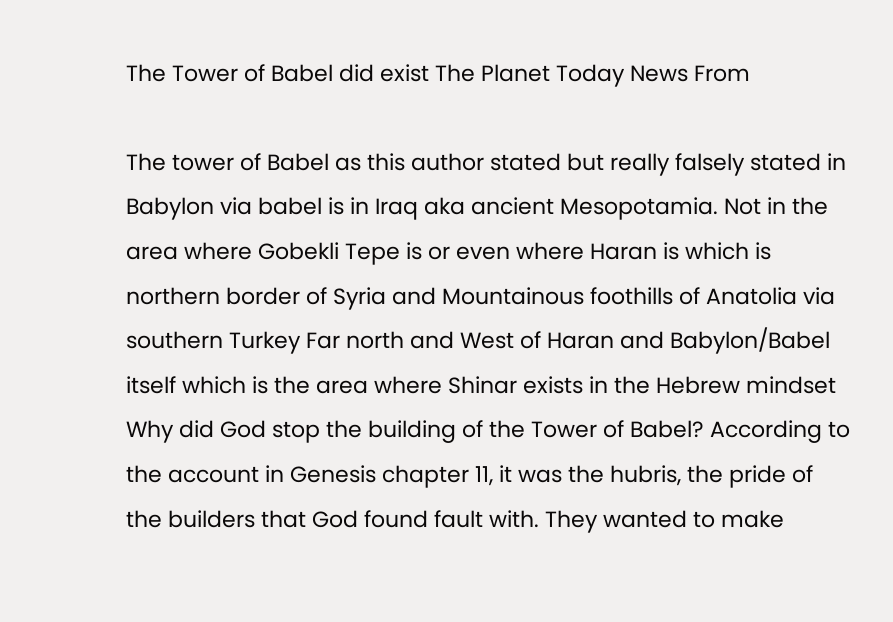The Tower of Babel did exist The Planet Today News From

The tower of Babel as this author stated but really falsely stated in Babylon via babel is in Iraq aka ancient Mesopotamia. Not in the area where Gobekli Tepe is or even where Haran is which is northern border of Syria and Mountainous foothills of Anatolia via southern Turkey Far north and West of Haran and Babylon/Babel itself which is the area where Shinar exists in the Hebrew mindset Why did God stop the building of the Tower of Babel? According to the account in Genesis chapter 11, it was the hubris, the pride of the builders that God found fault with. They wanted to make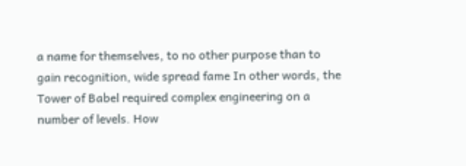a name for themselves, to no other purpose than to gain recognition, wide spread fame In other words, the Tower of Babel required complex engineering on a number of levels. How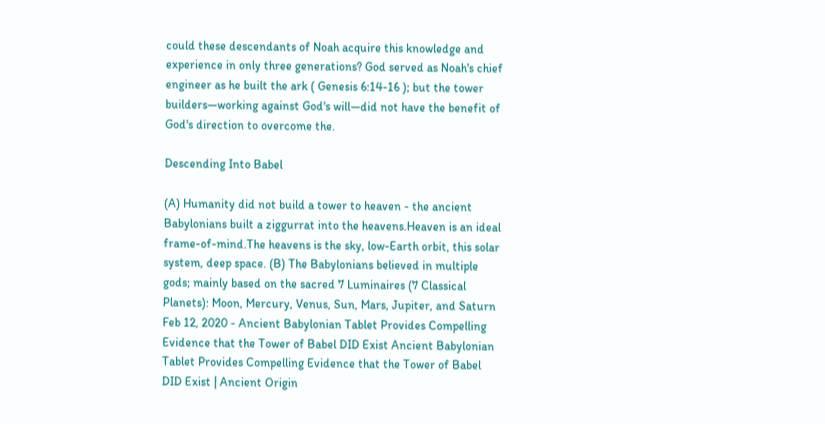could these descendants of Noah acquire this knowledge and experience in only three generations? God served as Noah's chief engineer as he built the ark ( Genesis 6:14-16 ); but the tower builders—working against God's will—did not have the benefit of God's direction to overcome the.

Descending Into Babel

(A) Humanity did not build a tower to heaven - the ancient Babylonians built a ziggurrat into the heavens.Heaven is an ideal frame-of-mind.The heavens is the sky, low-Earth orbit, this solar system, deep space. (B) The Babylonians believed in multiple gods; mainly based on the sacred 7 Luminaires (7 Classical Planets): Moon, Mercury, Venus, Sun, Mars, Jupiter, and Saturn Feb 12, 2020 - Ancient Babylonian Tablet Provides Compelling Evidence that the Tower of Babel DID Exist Ancient Babylonian Tablet Provides Compelling Evidence that the Tower of Babel DID Exist | Ancient Origin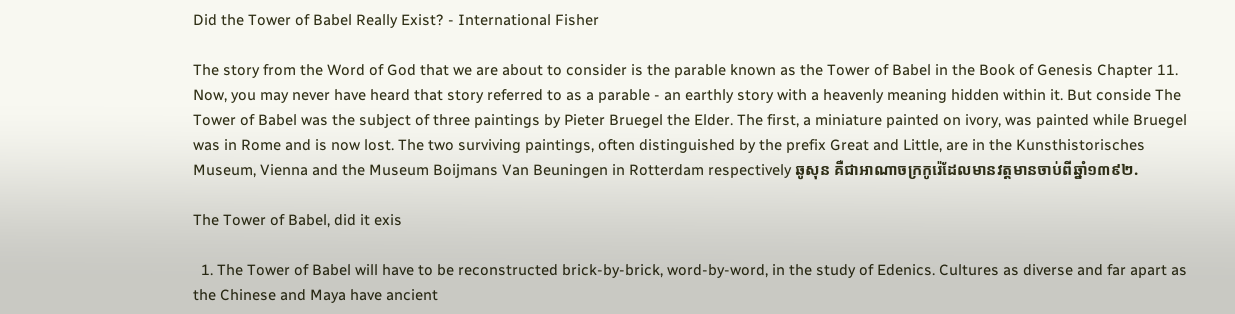Did the Tower of Babel Really Exist? - International Fisher

The story from the Word of God that we are about to consider is the parable known as the Tower of Babel in the Book of Genesis Chapter 11. Now, you may never have heard that story referred to as a parable - an earthly story with a heavenly meaning hidden within it. But conside The Tower of Babel was the subject of three paintings by Pieter Bruegel the Elder. The first, a miniature painted on ivory, was painted while Bruegel was in Rome and is now lost. The two surviving paintings, often distinguished by the prefix Great and Little, are in the Kunsthistorisches Museum, Vienna and the Museum Boijmans Van Beuningen in Rotterdam respectively ឆូសុន គឺជាអាណាចក្រកូរ៉េដែលមានវត្តមានចាប់ពីឆ្នាំ១៣៩២.

The Tower of Babel, did it exis

  1. The Tower of Babel will have to be reconstructed brick-by-brick, word-by-word, in the study of Edenics. Cultures as diverse and far apart as the Chinese and Maya have ancient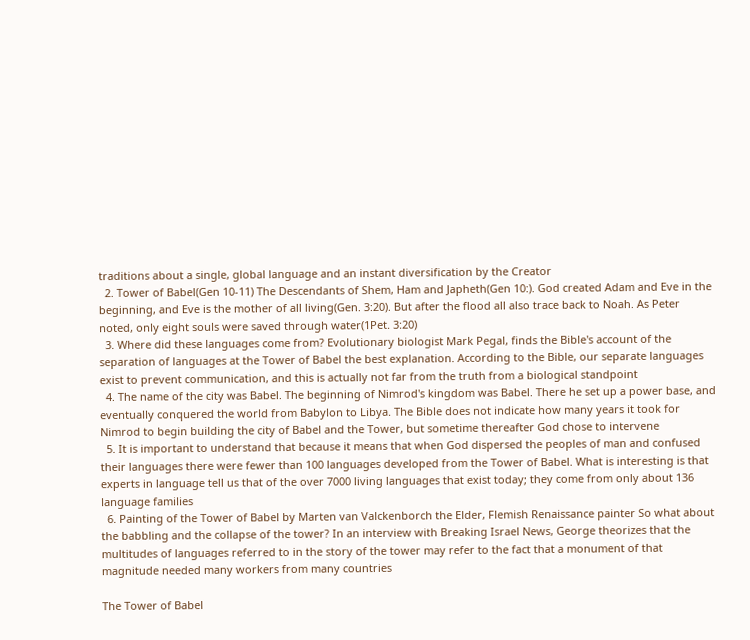traditions about a single, global language and an instant diversification by the Creator
  2. Tower of Babel(Gen 10-11) The Descendants of Shem, Ham and Japheth(Gen 10:). God created Adam and Eve in the beginning, and Eve is the mother of all living(Gen. 3:20). But after the flood all also trace back to Noah. As Peter noted, only eight souls were saved through water(1Pet. 3:20)
  3. Where did these languages come from? Evolutionary biologist Mark Pegal, finds the Bible's account of the separation of languages at the Tower of Babel the best explanation. According to the Bible, our separate languages exist to prevent communication, and this is actually not far from the truth from a biological standpoint
  4. The name of the city was Babel. The beginning of Nimrod's kingdom was Babel. There he set up a power base, and eventually conquered the world from Babylon to Libya. The Bible does not indicate how many years it took for Nimrod to begin building the city of Babel and the Tower, but sometime thereafter God chose to intervene
  5. It is important to understand that because it means that when God dispersed the peoples of man and confused their languages there were fewer than 100 languages developed from the Tower of Babel. What is interesting is that experts in language tell us that of the over 7000 living languages that exist today; they come from only about 136 language families
  6. Painting of the Tower of Babel by Marten van Valckenborch the Elder, Flemish Renaissance painter So what about the babbling and the collapse of the tower? In an interview with Breaking Israel News, George theorizes that the multitudes of languages referred to in the story of the tower may refer to the fact that a monument of that magnitude needed many workers from many countries

The Tower of Babel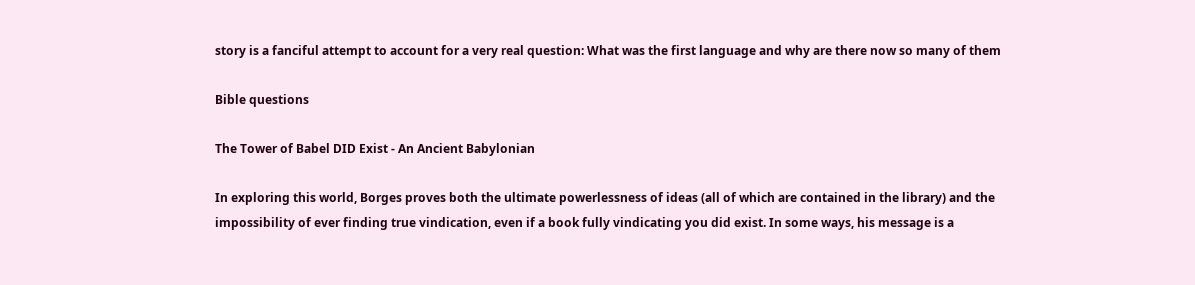story is a fanciful attempt to account for a very real question: What was the first language and why are there now so many of them

Bible questions

The Tower of Babel DID Exist - An Ancient Babylonian

In exploring this world, Borges proves both the ultimate powerlessness of ideas (all of which are contained in the library) and the impossibility of ever finding true vindication, even if a book fully vindicating you did exist. In some ways, his message is a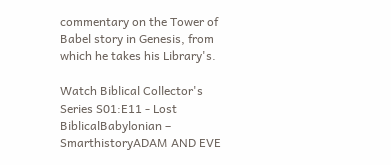commentary on the Tower of Babel story in Genesis, from which he takes his Library's.

Watch Biblical Collector's Series S01:E11 - Lost BiblicalBabylonian – SmarthistoryADAM AND EVE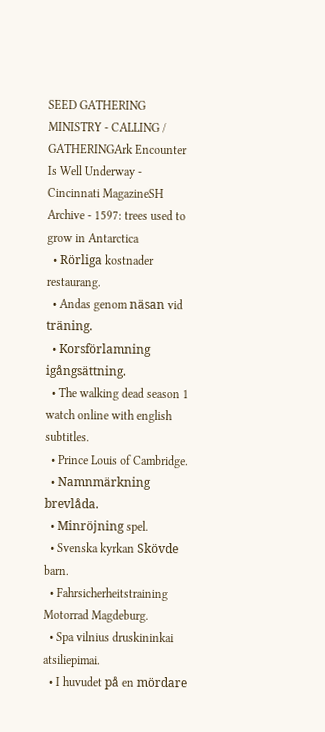SEED GATHERING MINISTRY - CALLING / GATHERINGArk Encounter Is Well Underway - Cincinnati MagazineSH Archive - 1597: trees used to grow in Antarctica
  • Rörliga kostnader restaurang.
  • Andas genom näsan vid träning.
  • Korsförlamning igångsättning.
  • The walking dead season 1 watch online with english subtitles.
  • Prince Louis of Cambridge.
  • Namnmärkning brevlåda.
  • Minröjning spel.
  • Svenska kyrkan Skövde barn.
  • Fahrsicherheitstraining Motorrad Magdeburg.
  • Spa vilnius druskininkai atsiliepimai.
  • I huvudet på en mördare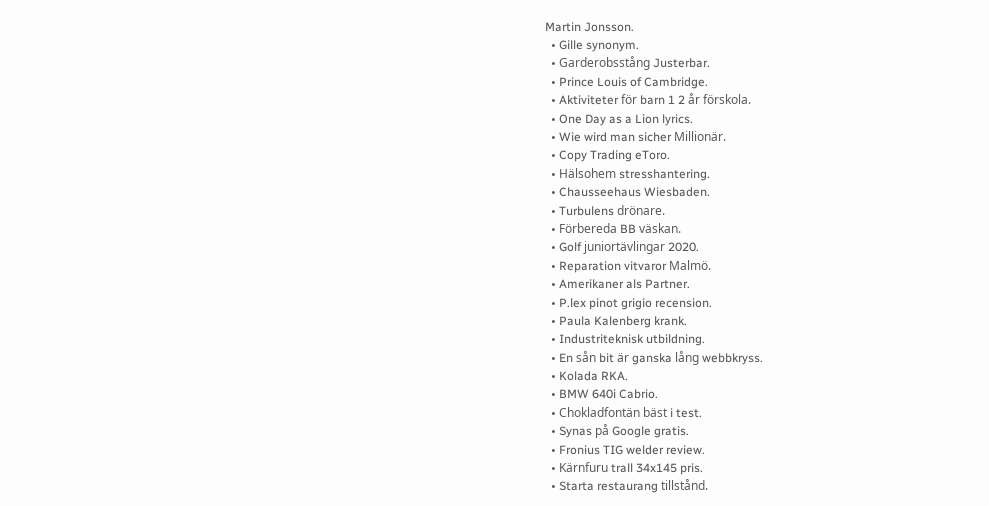Martin Jonsson.
  • Gille synonym.
  • Garderobsstång Justerbar.
  • Prince Louis of Cambridge.
  • Aktiviteter för barn 1 2 år förskola.
  • One Day as a Lion lyrics.
  • Wie wird man sicher Millionär.
  • Copy Trading eToro.
  • Hälsohem stresshantering.
  • Chausseehaus Wiesbaden.
  • Turbulens drönare.
  • Förbereda BB väskan.
  • Golf juniortävlingar 2020.
  • Reparation vitvaror Malmö.
  • Amerikaner als Partner.
  • P.lex pinot grigio recension.
  • Paula Kalenberg krank.
  • Industriteknisk utbildning.
  • En sån bit är ganska lång webbkryss.
  • Kolada RKA.
  • BMW 640i Cabrio.
  • Chokladfontän bäst i test.
  • Synas på Google gratis.
  • Fronius TIG welder review.
  • Kärnfuru trall 34x145 pris.
  • Starta restaurang tillstånd.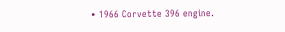• 1966 Corvette 396 engine.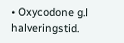• Oxycodone g.l halveringstid.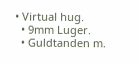• Virtual hug.
  • 9mm Luger.
  • Guldtanden m.